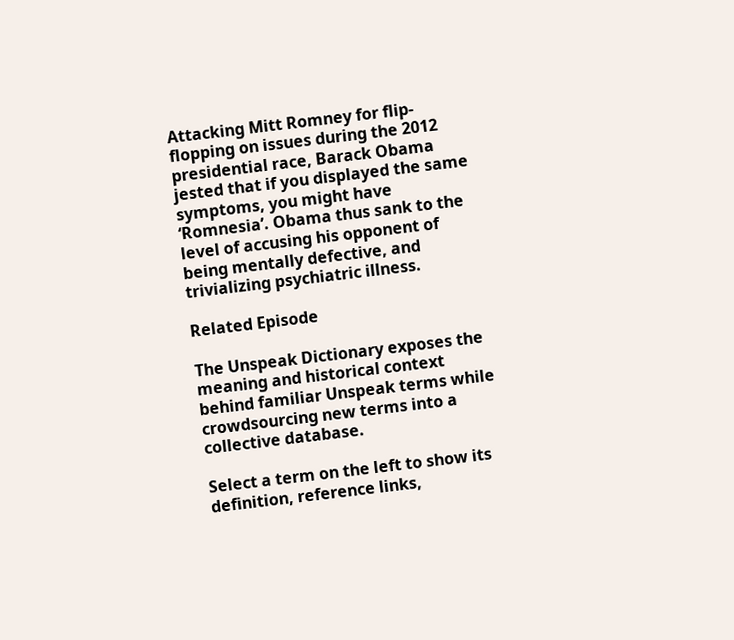Attacking Mitt Romney for flip-flopping on issues during the 2012 presidential race, Barack Obama jested that if you displayed the same symptoms, you might have ‘Romnesia’. Obama thus sank to the level of accusing his opponent of being mentally defective, and trivializing psychiatric illness.

Related Episode

The Unspeak Dictionary exposes the meaning and historical context behind familiar Unspeak terms while crowdsourcing new terms into a collective database.

Select a term on the left to show its definition, reference links,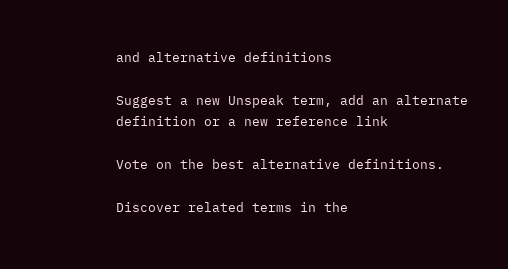and alternative definitions

Suggest a new Unspeak term, add an alternate definition or a new reference link

Vote on the best alternative definitions.

Discover related terms in the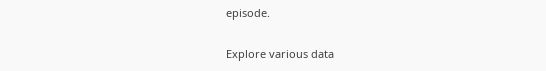episode.

Explore various data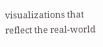visualizations that reflect the real-world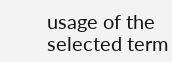usage of the selected term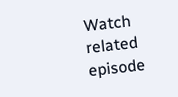Watch related episode